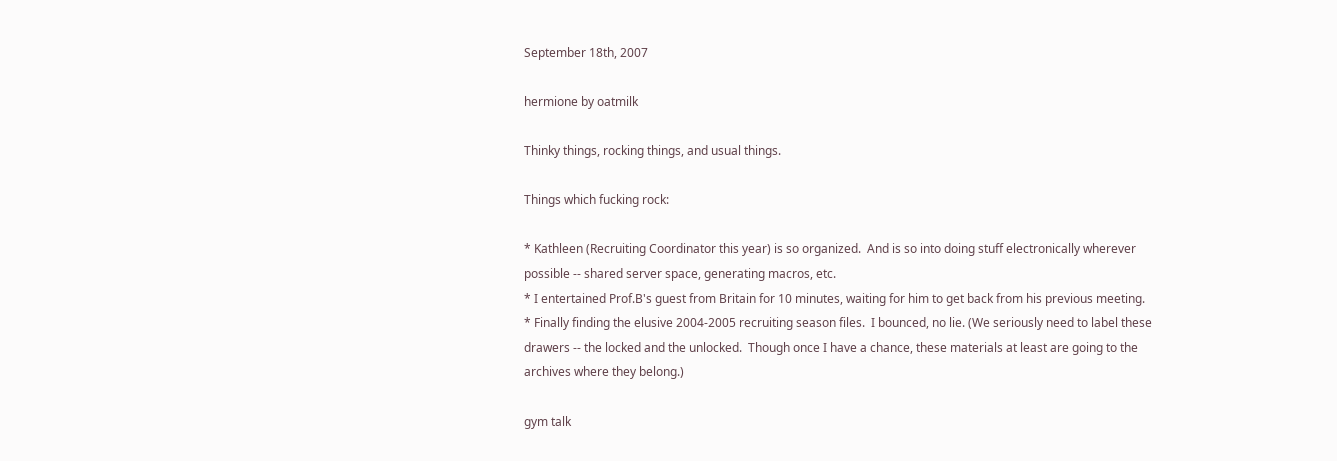September 18th, 2007

hermione by oatmilk

Thinky things, rocking things, and usual things.

Things which fucking rock:

* Kathleen (Recruiting Coordinator this year) is so organized.  And is so into doing stuff electronically wherever possible -- shared server space, generating macros, etc.
* I entertained Prof.B's guest from Britain for 10 minutes, waiting for him to get back from his previous meeting.
* Finally finding the elusive 2004-2005 recruiting season files.  I bounced, no lie. (We seriously need to label these drawers -- the locked and the unlocked.  Though once I have a chance, these materials at least are going to the archives where they belong.)

gym talk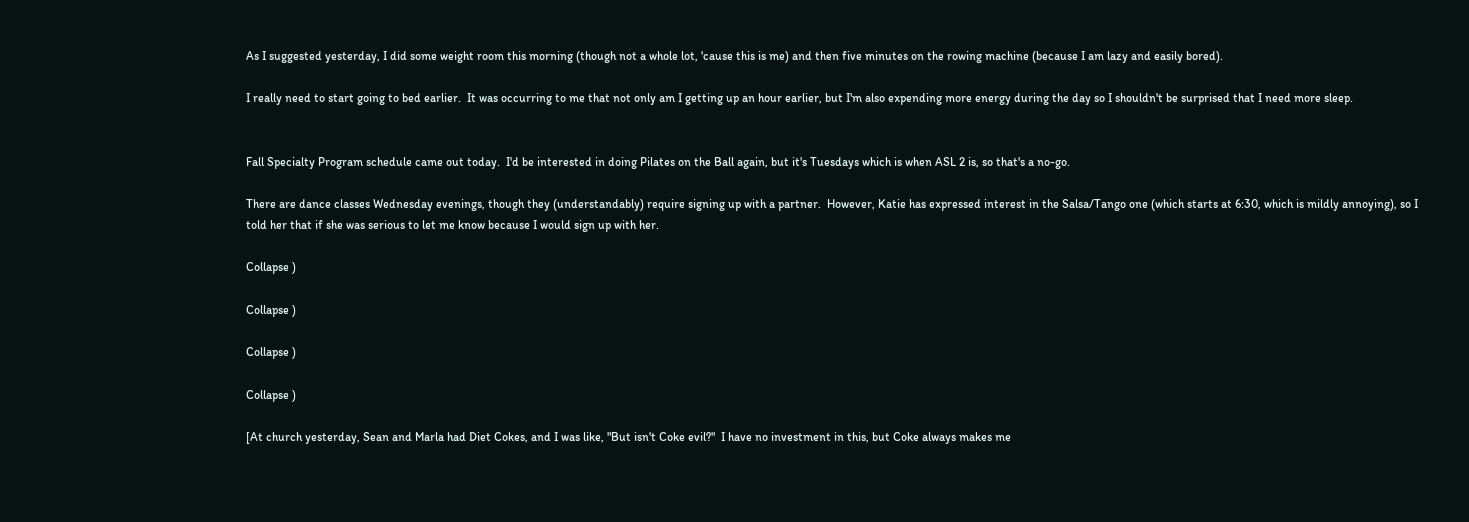As I suggested yesterday, I did some weight room this morning (though not a whole lot, 'cause this is me) and then five minutes on the rowing machine (because I am lazy and easily bored).

I really need to start going to bed earlier.  It was occurring to me that not only am I getting up an hour earlier, but I'm also expending more energy during the day so I shouldn't be surprised that I need more sleep.


Fall Specialty Program schedule came out today.  I'd be interested in doing Pilates on the Ball again, but it's Tuesdays which is when ASL 2 is, so that's a no-go.

There are dance classes Wednesday evenings, though they (understandably) require signing up with a partner.  However, Katie has expressed interest in the Salsa/Tango one (which starts at 6:30, which is mildly annoying), so I told her that if she was serious to let me know because I would sign up with her.

Collapse )

Collapse )

Collapse )

Collapse )

[At church yesterday, Sean and Marla had Diet Cokes, and I was like, "But isn't Coke evil?"  I have no investment in this, but Coke always makes me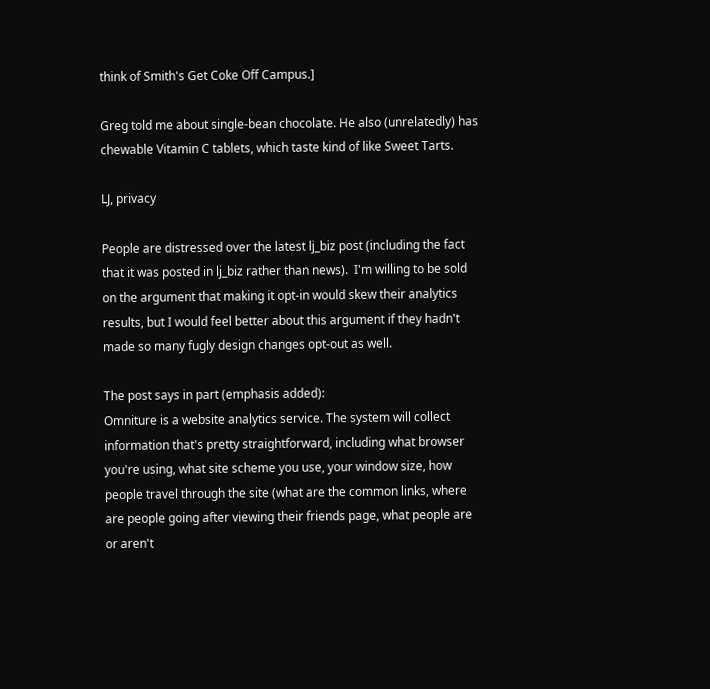think of Smith's Get Coke Off Campus.]

Greg told me about single-bean chocolate. He also (unrelatedly) has chewable Vitamin C tablets, which taste kind of like Sweet Tarts.

LJ, privacy

People are distressed over the latest lj_biz post (including the fact that it was posted in lj_biz rather than news).  I'm willing to be sold on the argument that making it opt-in would skew their analytics results, but I would feel better about this argument if they hadn't made so many fugly design changes opt-out as well.

The post says in part (emphasis added):
Omniture is a website analytics service. The system will collect information that's pretty straightforward, including what browser you're using, what site scheme you use, your window size, how people travel through the site (what are the common links, where are people going after viewing their friends page, what people are or aren't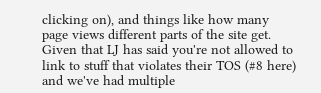clicking on), and things like how many page views different parts of the site get.
Given that LJ has said you're not allowed to link to stuff that violates their TOS (#8 here) and we've had multiple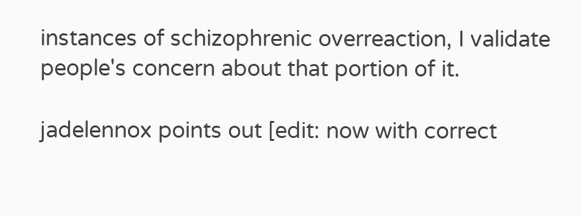instances of schizophrenic overreaction, I validate people's concern about that portion of it.

jadelennox points out [edit: now with correct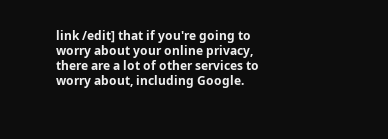link /edit] that if you're going to worry about your online privacy, there are a lot of other services to worry about, including Google.